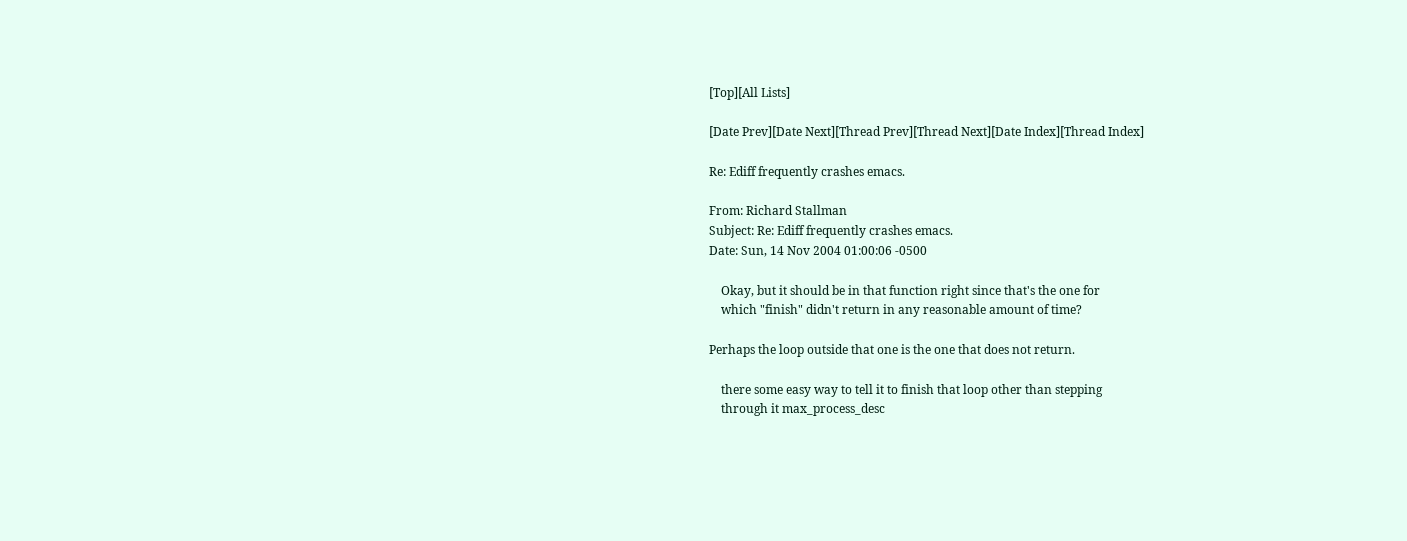[Top][All Lists]

[Date Prev][Date Next][Thread Prev][Thread Next][Date Index][Thread Index]

Re: Ediff frequently crashes emacs.

From: Richard Stallman
Subject: Re: Ediff frequently crashes emacs.
Date: Sun, 14 Nov 2004 01:00:06 -0500

    Okay, but it should be in that function right since that's the one for
    which "finish" didn't return in any reasonable amount of time?

Perhaps the loop outside that one is the one that does not return.

    there some easy way to tell it to finish that loop other than stepping
    through it max_process_desc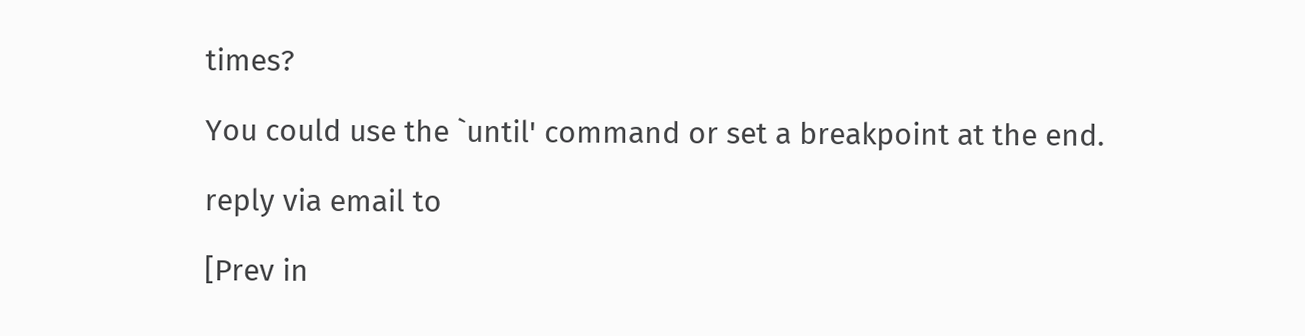times?

You could use the `until' command or set a breakpoint at the end.

reply via email to

[Prev in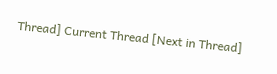Thread] Current Thread [Next in Thread]